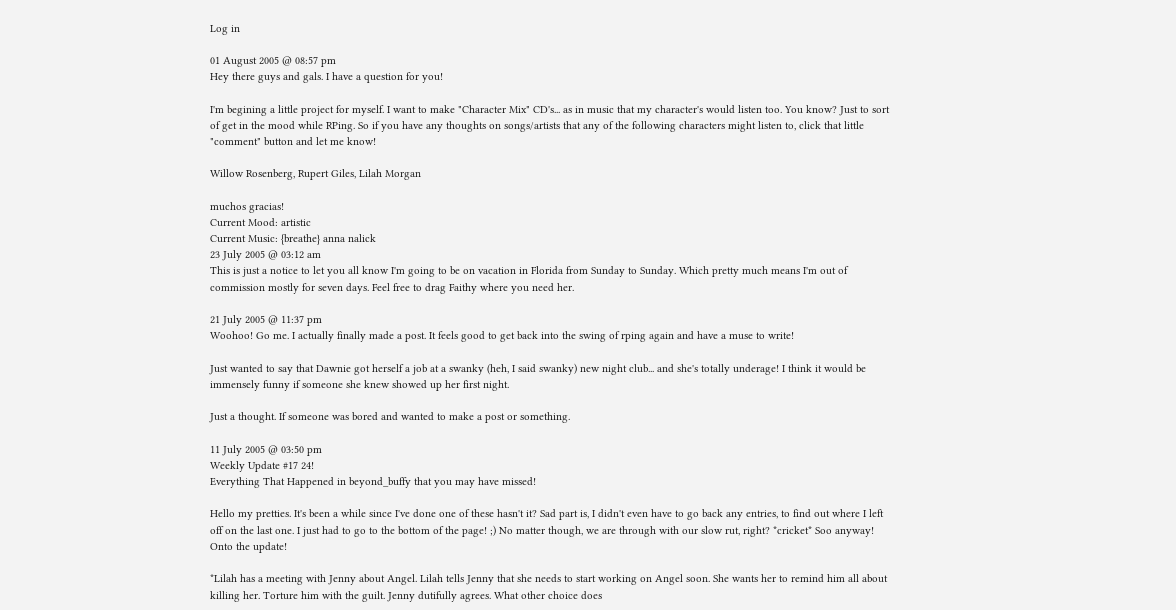Log in

01 August 2005 @ 08:57 pm
Hey there guys and gals. I have a question for you!

I'm begining a little project for myself. I want to make "Character Mix" CD's... as in music that my character's would listen too. You know? Just to sort of get in the mood while RPing. So if you have any thoughts on songs/artists that any of the following characters might listen to, click that little "comment" button and let me know!

Willow Rosenberg, Rupert Giles, Lilah Morgan

muchos gracias!
Current Mood: artistic
Current Music: {breathe} anna nalick
23 July 2005 @ 03:12 am
This is just a notice to let you all know I'm going to be on vacation in Florida from Sunday to Sunday. Which pretty much means I'm out of commission mostly for seven days. Feel free to drag Faithy where you need her.

21 July 2005 @ 11:37 pm
Woohoo! Go me. I actually finally made a post. It feels good to get back into the swing of rping again and have a muse to write!

Just wanted to say that Dawnie got herself a job at a swanky (heh, I said swanky) new night club... and she's totally underage! I think it would be immensely funny if someone she knew showed up her first night.

Just a thought. If someone was bored and wanted to make a post or something.

11 July 2005 @ 03:50 pm
Weekly Update #17 24!
Everything That Happened in beyond_buffy that you may have missed!

Hello my pretties. It's been a while since I've done one of these hasn't it? Sad part is, I didn't even have to go back any entries, to find out where I left off on the last one. I just had to go to the bottom of the page! ;) No matter though, we are through with our slow rut, right? *cricket* Soo anyway! Onto the update!

*Lilah has a meeting with Jenny about Angel. Lilah tells Jenny that she needs to start working on Angel soon. She wants her to remind him all about killing her. Torture him with the guilt. Jenny dutifully agrees. What other choice does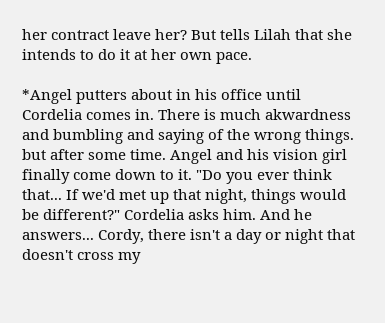her contract leave her? But tells Lilah that she intends to do it at her own pace.

*Angel putters about in his office until Cordelia comes in. There is much akwardness and bumbling and saying of the wrong things. but after some time. Angel and his vision girl finally come down to it. "Do you ever think that... If we'd met up that night, things would be different?" Cordelia asks him. And he answers... Cordy, there isn't a day or night that doesn't cross my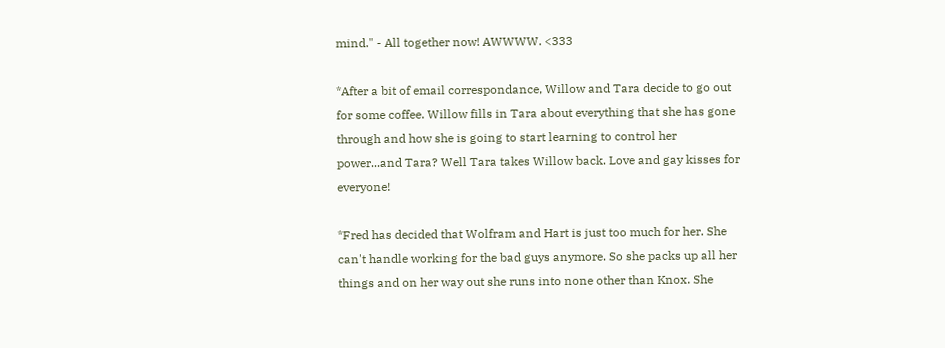mind." - All together now! AWWWW. <333

*After a bit of email correspondance, Willow and Tara decide to go out for some coffee. Willow fills in Tara about everything that she has gone through and how she is going to start learning to control her power...and Tara? Well Tara takes Willow back. Love and gay kisses for everyone!

*Fred has decided that Wolfram and Hart is just too much for her. She can't handle working for the bad guys anymore. So she packs up all her things and on her way out she runs into none other than Knox. She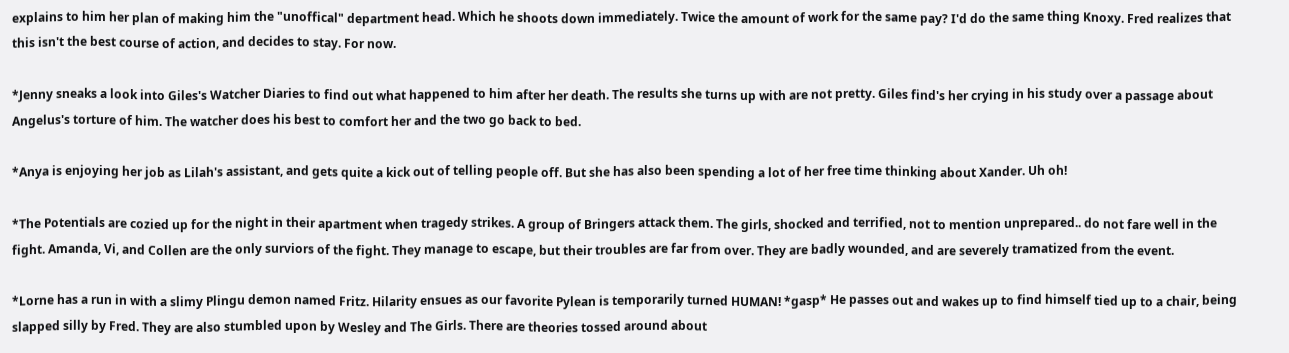explains to him her plan of making him the "unoffical" department head. Which he shoots down immediately. Twice the amount of work for the same pay? I'd do the same thing Knoxy. Fred realizes that this isn't the best course of action, and decides to stay. For now.

*Jenny sneaks a look into Giles's Watcher Diaries to find out what happened to him after her death. The results she turns up with are not pretty. Giles find's her crying in his study over a passage about Angelus's torture of him. The watcher does his best to comfort her and the two go back to bed.

*Anya is enjoying her job as Lilah's assistant, and gets quite a kick out of telling people off. But she has also been spending a lot of her free time thinking about Xander. Uh oh!

*The Potentials are cozied up for the night in their apartment when tragedy strikes. A group of Bringers attack them. The girls, shocked and terrified, not to mention unprepared.. do not fare well in the fight. Amanda, Vi, and Collen are the only surviors of the fight. They manage to escape, but their troubles are far from over. They are badly wounded, and are severely tramatized from the event.

*Lorne has a run in with a slimy Plingu demon named Fritz. Hilarity ensues as our favorite Pylean is temporarily turned HUMAN! *gasp* He passes out and wakes up to find himself tied up to a chair, being slapped silly by Fred. They are also stumbled upon by Wesley and The Girls. There are theories tossed around about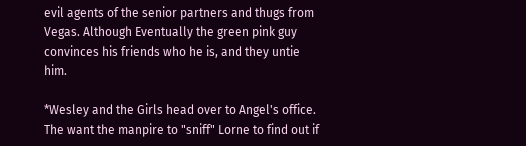evil agents of the senior partners and thugs from Vegas. Although Eventually the green pink guy convinces his friends who he is, and they untie him.

*Wesley and the Girls head over to Angel's office. The want the manpire to "sniff" Lorne to find out if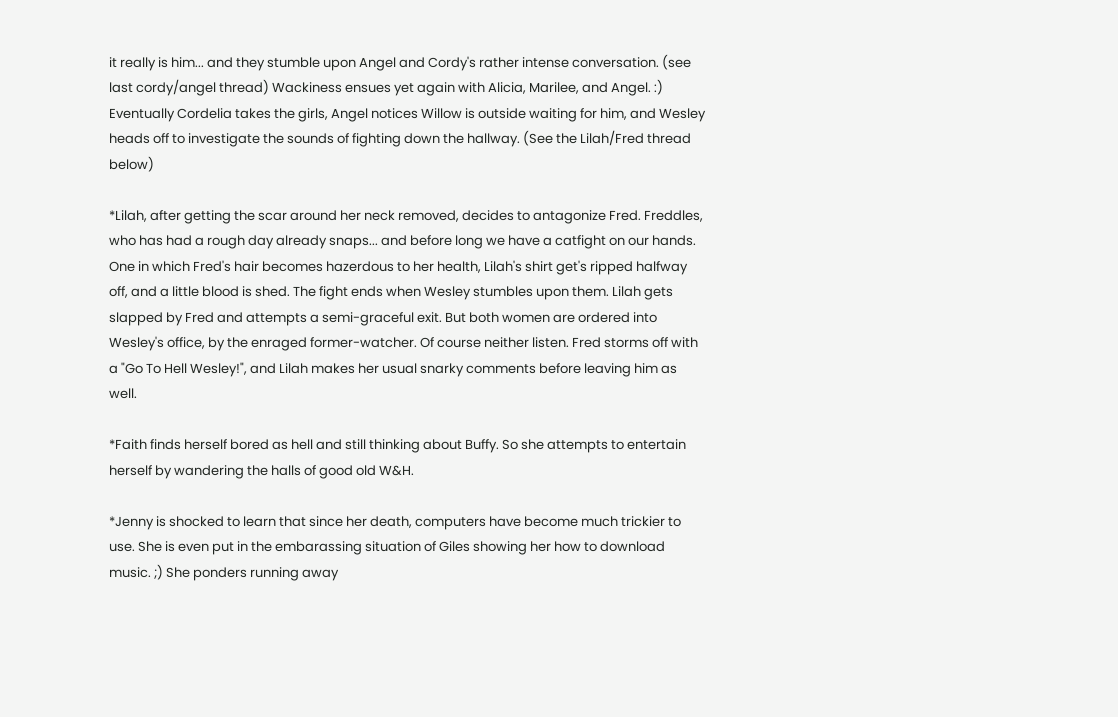it really is him... and they stumble upon Angel and Cordy's rather intense conversation. (see last cordy/angel thread) Wackiness ensues yet again with Alicia, Marilee, and Angel. :) Eventually Cordelia takes the girls, Angel notices Willow is outside waiting for him, and Wesley heads off to investigate the sounds of fighting down the hallway. (See the Lilah/Fred thread below)

*Lilah, after getting the scar around her neck removed, decides to antagonize Fred. Freddles, who has had a rough day already snaps... and before long we have a catfight on our hands. One in which Fred's hair becomes hazerdous to her health, Lilah's shirt get's ripped halfway off, and a little blood is shed. The fight ends when Wesley stumbles upon them. Lilah gets slapped by Fred and attempts a semi-graceful exit. But both women are ordered into Wesley's office, by the enraged former-watcher. Of course neither listen. Fred storms off with a "Go To Hell Wesley!", and Lilah makes her usual snarky comments before leaving him as well.

*Faith finds herself bored as hell and still thinking about Buffy. So she attempts to entertain herself by wandering the halls of good old W&H.

*Jenny is shocked to learn that since her death, computers have become much trickier to use. She is even put in the embarassing situation of Giles showing her how to download music. ;) She ponders running away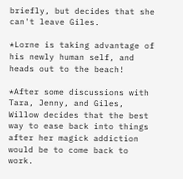briefly, but decides that she can't leave Giles.

*Lorne is taking advantage of his newly human self, and heads out to the beach!

*After some discussions with Tara, Jenny, and Giles, Willow decides that the best way to ease back into things after her magick addiction would be to come back to work.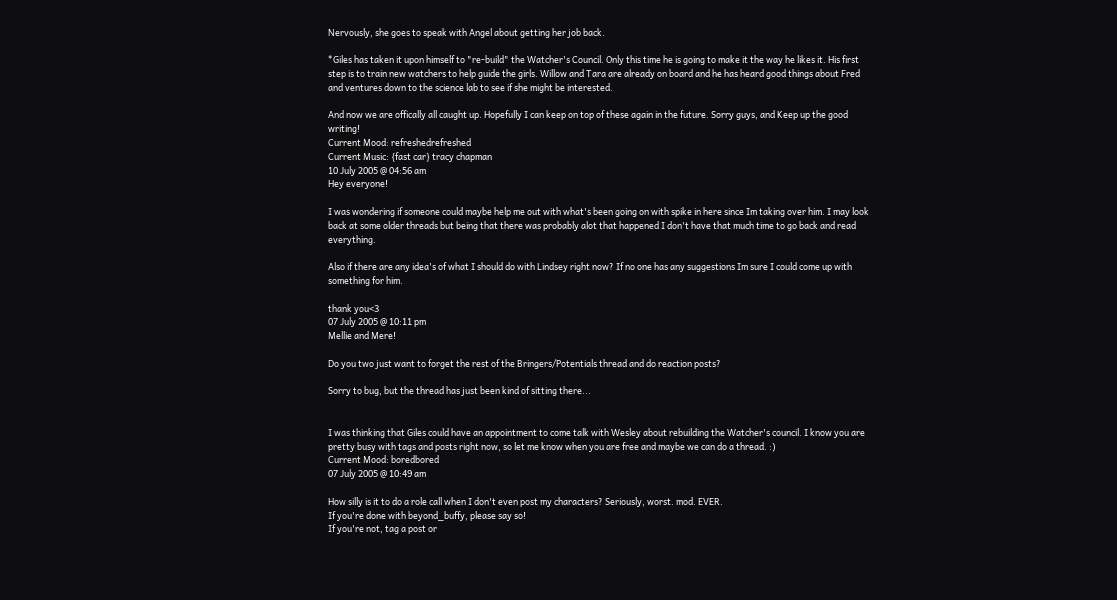Nervously, she goes to speak with Angel about getting her job back.

*Giles has taken it upon himself to "re-build" the Watcher's Council. Only this time he is going to make it the way he likes it. His first step is to train new watchers to help guide the girls. Willow and Tara are already on board and he has heard good things about Fred and ventures down to the science lab to see if she might be interested.

And now we are offically all caught up. Hopefully I can keep on top of these again in the future. Sorry guys, and Keep up the good writing!
Current Mood: refreshedrefreshed
Current Music: {fast car} tracy chapman
10 July 2005 @ 04:56 am
Hey everyone!

I was wondering if someone could maybe help me out with what's been going on with spike in here since Im taking over him. I may look back at some older threads but being that there was probably alot that happened I don't have that much time to go back and read everything.

Also if there are any idea's of what I should do with Lindsey right now? If no one has any suggestions Im sure I could come up with something for him.

thank you<3
07 July 2005 @ 10:11 pm
Mellie and Mere!

Do you two just want to forget the rest of the Bringers/Potentials thread and do reaction posts?

Sorry to bug, but the thread has just been kind of sitting there...


I was thinking that Giles could have an appointment to come talk with Wesley about rebuilding the Watcher's council. I know you are pretty busy with tags and posts right now, so let me know when you are free and maybe we can do a thread. :)
Current Mood: boredbored
07 July 2005 @ 10:49 am

How silly is it to do a role call when I don't even post my characters? Seriously, worst. mod. EVER.
If you're done with beyond_buffy, please say so!
If you're not, tag a post or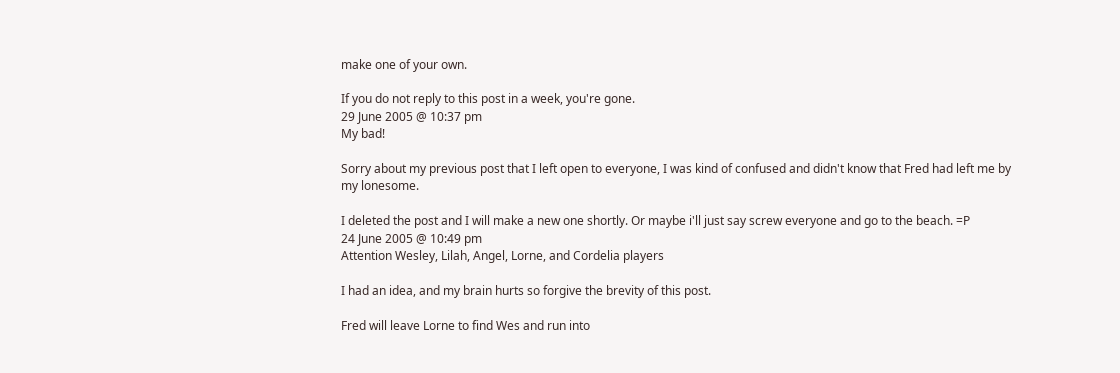make one of your own.

If you do not reply to this post in a week, you're gone.
29 June 2005 @ 10:37 pm
My bad!

Sorry about my previous post that I left open to everyone, I was kind of confused and didn't know that Fred had left me by my lonesome.

I deleted the post and I will make a new one shortly. Or maybe i'll just say screw everyone and go to the beach. =P
24 June 2005 @ 10:49 pm
Attention Wesley, Lilah, Angel, Lorne, and Cordelia players

I had an idea, and my brain hurts so forgive the brevity of this post.

Fred will leave Lorne to find Wes and run into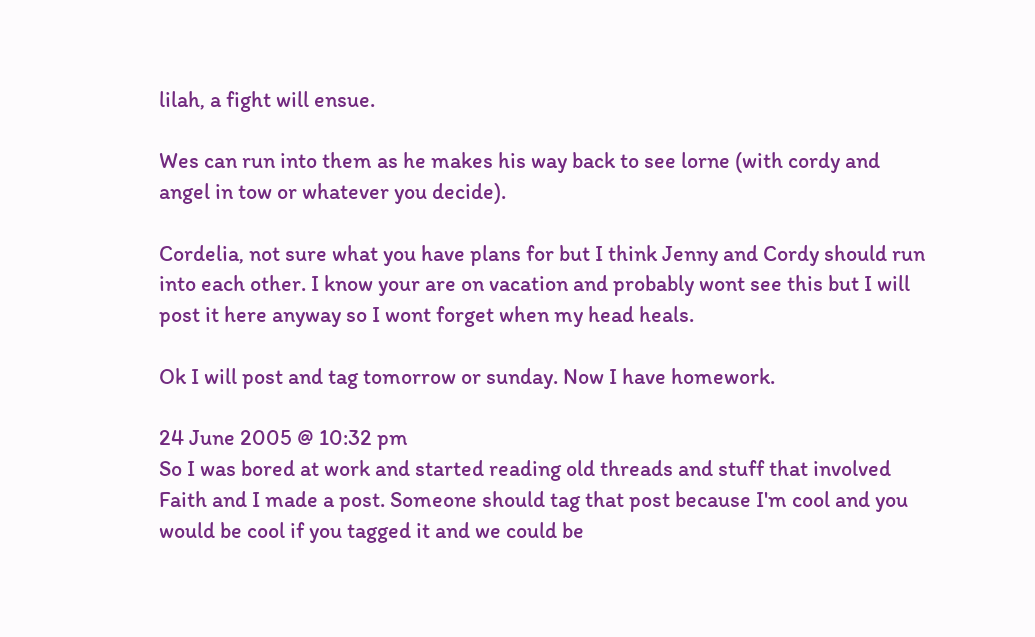lilah, a fight will ensue.

Wes can run into them as he makes his way back to see lorne (with cordy and angel in tow or whatever you decide).

Cordelia, not sure what you have plans for but I think Jenny and Cordy should run into each other. I know your are on vacation and probably wont see this but I will post it here anyway so I wont forget when my head heals.

Ok I will post and tag tomorrow or sunday. Now I have homework.

24 June 2005 @ 10:32 pm
So I was bored at work and started reading old threads and stuff that involved Faith and I made a post. Someone should tag that post because I'm cool and you would be cool if you tagged it and we could be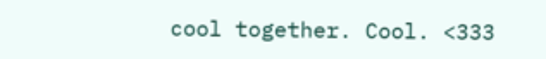cool together. Cool. <333